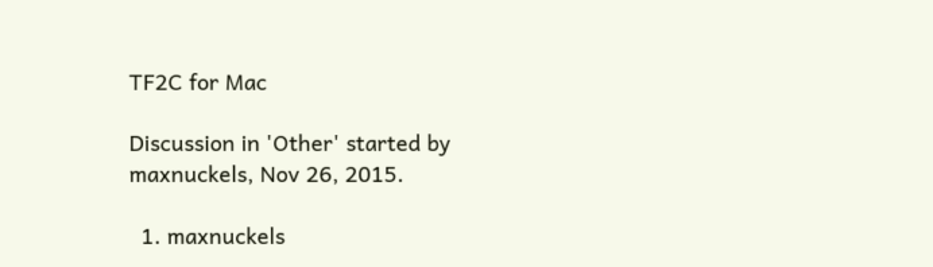TF2C for Mac

Discussion in 'Other' started by maxnuckels, Nov 26, 2015.

  1. maxnuckels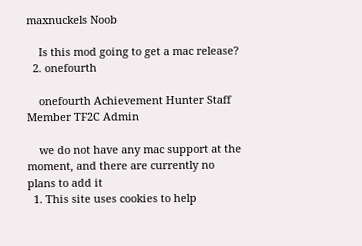maxnuckels Noob

    Is this mod going to get a mac release?
  2. onefourth

    onefourth Achievement Hunter Staff Member TF2C Admin

    we do not have any mac support at the moment, and there are currently no plans to add it
  1. This site uses cookies to help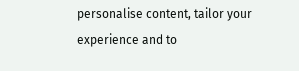personalise content, tailor your experience and to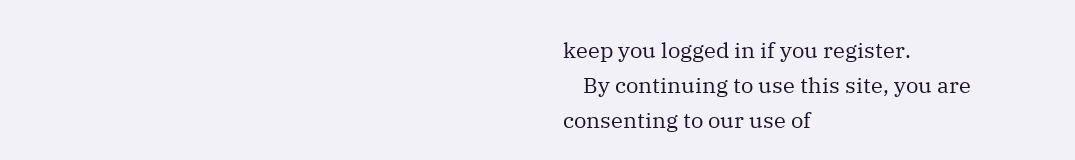keep you logged in if you register.
    By continuing to use this site, you are consenting to our use of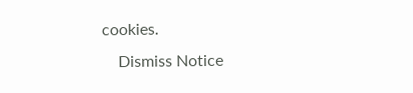cookies.
    Dismiss Notice